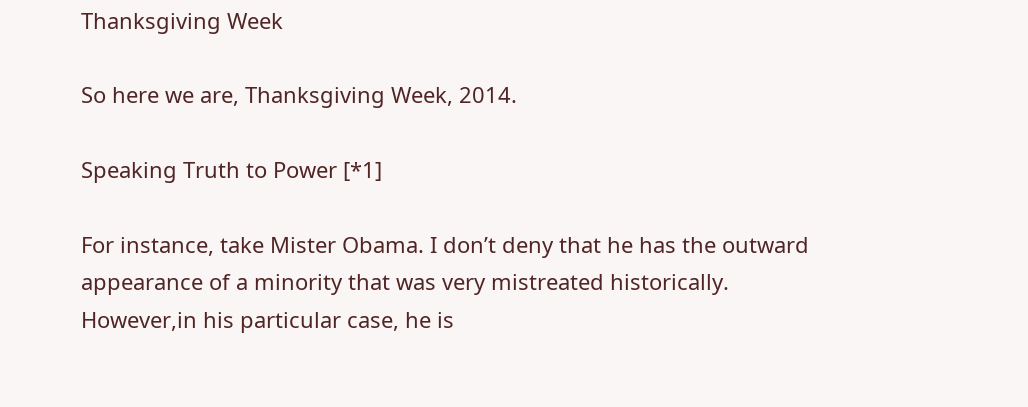Thanksgiving Week

So here we are, Thanksgiving Week, 2014.

Speaking Truth to Power [*1]

For instance, take Mister Obama. I don’t deny that he has the outward appearance of a minority that was very mistreated historically. However,in his particular case, he is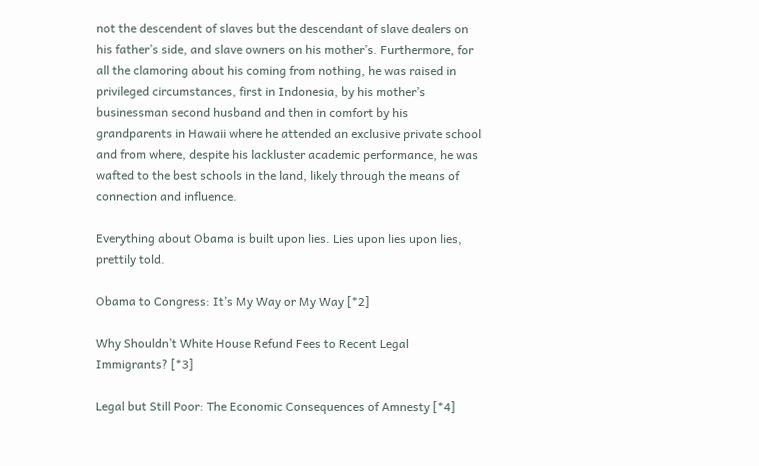not the descendent of slaves but the descendant of slave dealers on his father’s side, and slave owners on his mother’s. Furthermore, for all the clamoring about his coming from nothing, he was raised in privileged circumstances, first in Indonesia, by his mother’s businessman second husband and then in comfort by his grandparents in Hawaii where he attended an exclusive private school and from where, despite his lackluster academic performance, he was wafted to the best schools in the land, likely through the means of connection and influence.

Everything about Obama is built upon lies. Lies upon lies upon lies, prettily told.

Obama to Congress: It’s My Way or My Way [*2]

Why Shouldn’t White House Refund Fees to Recent Legal Immigrants? [*3]

Legal but Still Poor: The Economic Consequences of Amnesty [*4]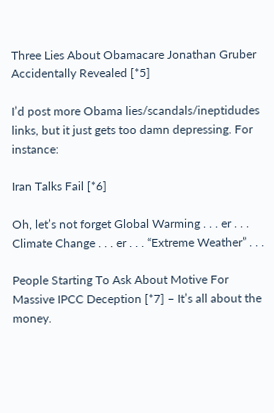Three Lies About Obamacare Jonathan Gruber Accidentally Revealed [*5]

I’d post more Obama lies/scandals/ineptidudes links, but it just gets too damn depressing. For instance:

Iran Talks Fail [*6]

Oh, let’s not forget Global Warming . . . er . . . Climate Change . . . er . . . “Extreme Weather” . . .

People Starting To Ask About Motive For Massive IPCC Deception [*7] – It’s all about the money.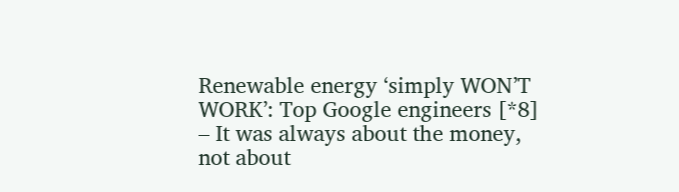Renewable energy ‘simply WON’T WORK’: Top Google engineers [*8] – It was always about the money, not about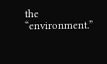the “environment.”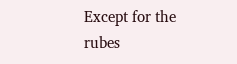Except for the rubes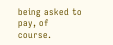being asked to pay, of course.